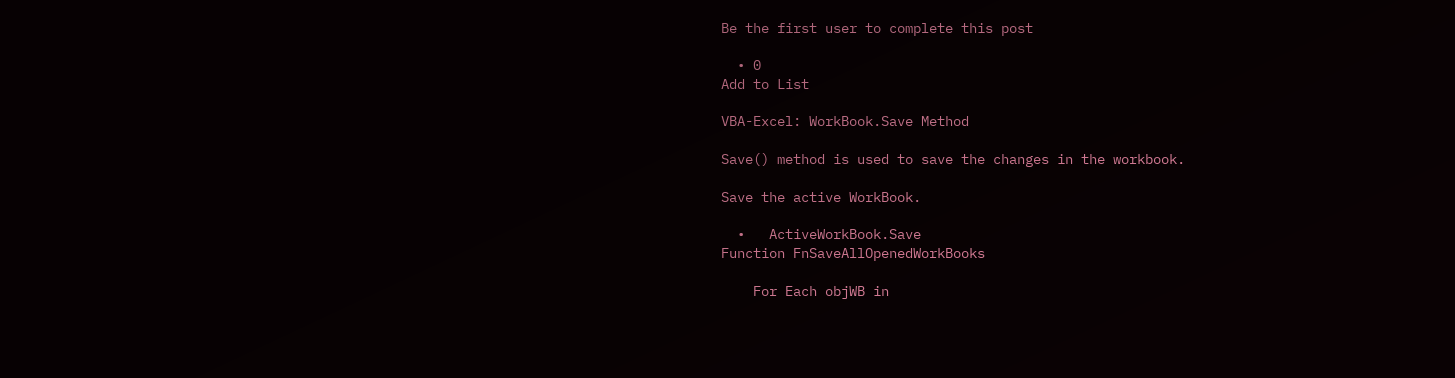Be the first user to complete this post

  • 0
Add to List

VBA-Excel: WorkBook.Save Method

Save() method is used to save the changes in the workbook.

Save the active WorkBook.

  •   ActiveWorkBook.Save
Function FnSaveAllOpenedWorkBooks

    For Each objWB in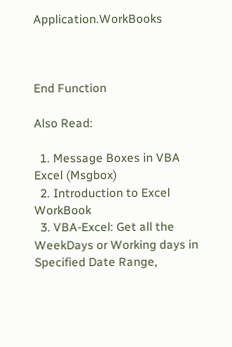Application.WorkBooks



End Function

Also Read:

  1. Message Boxes in VBA Excel (Msgbox)
  2. Introduction to Excel WorkBook
  3. VBA-Excel: Get all the WeekDays or Working days in Specified Date Range,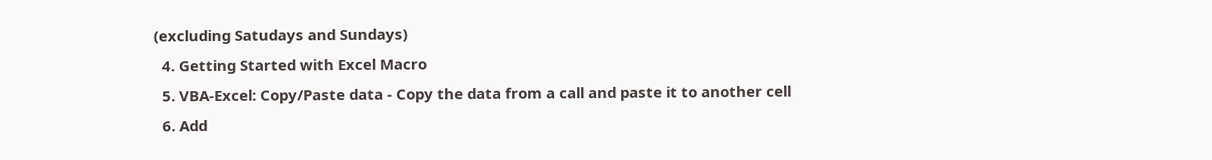(excluding Satudays and Sundays)
  4. Getting Started with Excel Macro
  5. VBA-Excel: Copy/Paste data - Copy the data from a call and paste it to another cell
  6. Add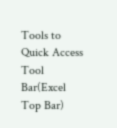Tools to Quick Access Tool Bar(Excel Top Bar)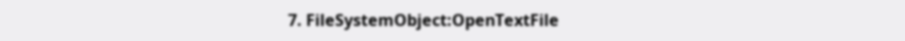7. FileSystemObject:OpenTextFile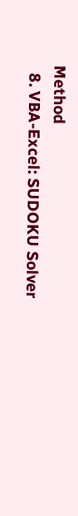Method
  8. VBA-Excel: SUDOKU Solver